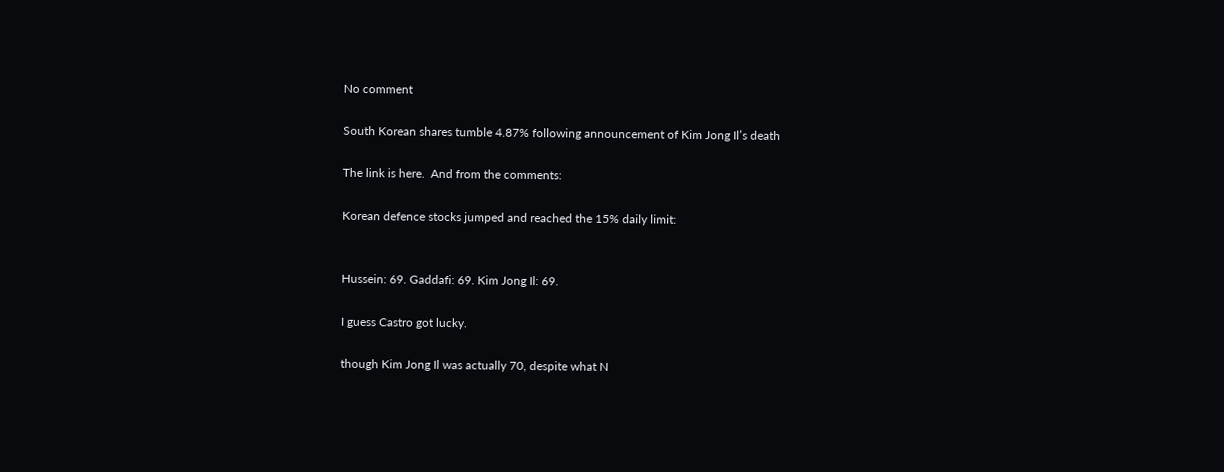No comment

South Korean shares tumble 4.87% following announcement of Kim Jong Il’s death

The link is here.  And from the comments:

Korean defence stocks jumped and reached the 15% daily limit:


Hussein: 69. Gaddafi: 69. Kim Jong Il: 69.

I guess Castro got lucky.

though Kim Jong Il was actually 70, despite what N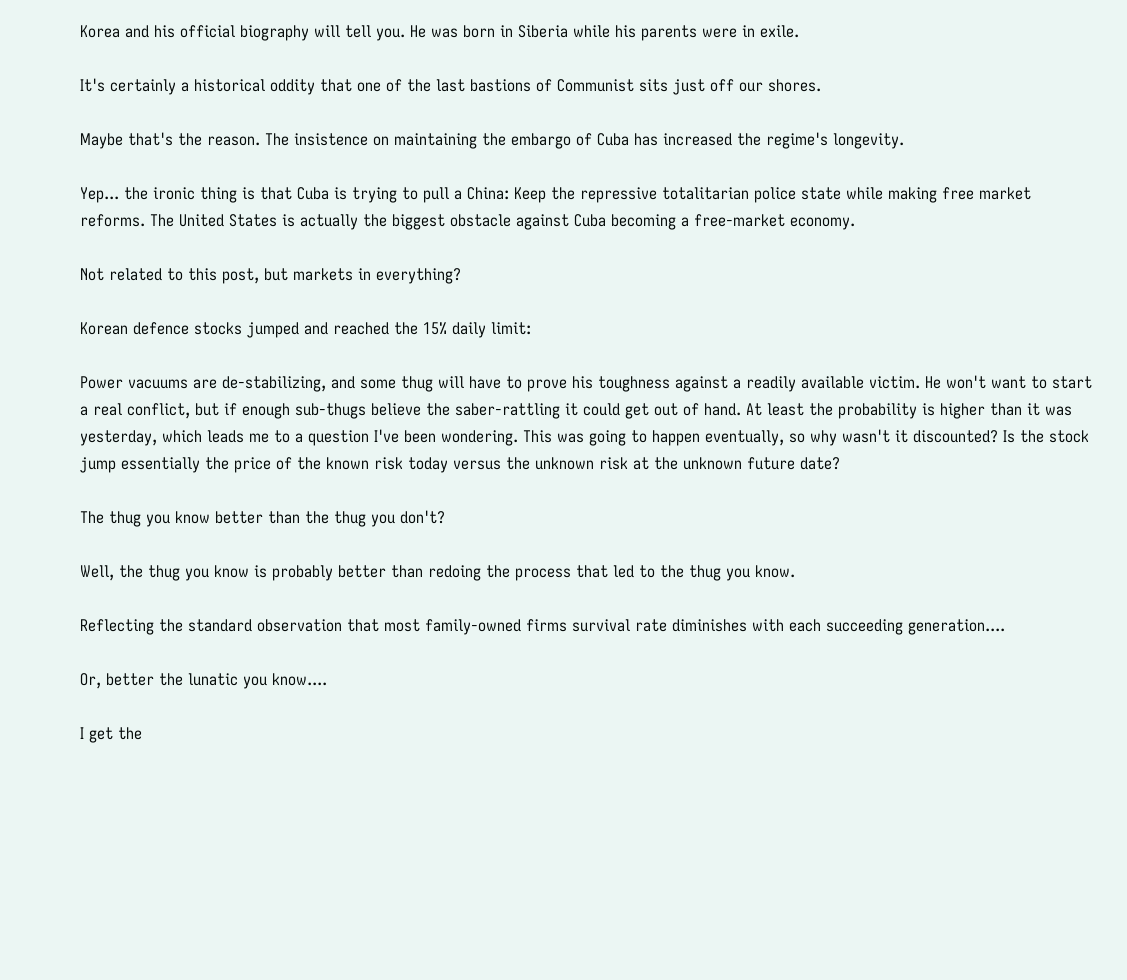Korea and his official biography will tell you. He was born in Siberia while his parents were in exile.

It's certainly a historical oddity that one of the last bastions of Communist sits just off our shores.

Maybe that's the reason. The insistence on maintaining the embargo of Cuba has increased the regime's longevity.

Yep... the ironic thing is that Cuba is trying to pull a China: Keep the repressive totalitarian police state while making free market reforms. The United States is actually the biggest obstacle against Cuba becoming a free-market economy.

Not related to this post, but markets in everything?

Korean defence stocks jumped and reached the 15% daily limit:

Power vacuums are de-stabilizing, and some thug will have to prove his toughness against a readily available victim. He won't want to start a real conflict, but if enough sub-thugs believe the saber-rattling it could get out of hand. At least the probability is higher than it was yesterday, which leads me to a question I've been wondering. This was going to happen eventually, so why wasn't it discounted? Is the stock jump essentially the price of the known risk today versus the unknown risk at the unknown future date?

The thug you know better than the thug you don't?

Well, the thug you know is probably better than redoing the process that led to the thug you know.

Reflecting the standard observation that most family-owned firms survival rate diminishes with each succeeding generation....

Or, better the lunatic you know....

I get the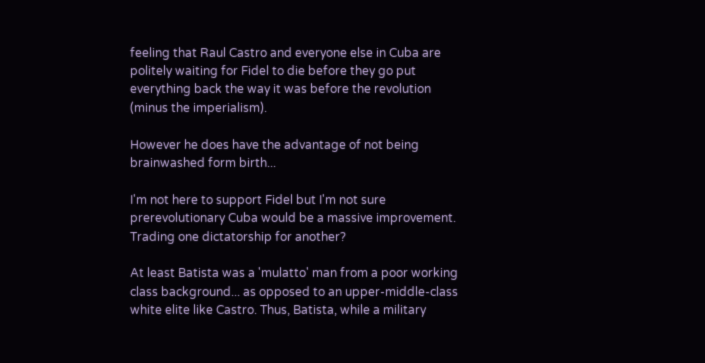feeling that Raul Castro and everyone else in Cuba are politely waiting for Fidel to die before they go put everything back the way it was before the revolution (minus the imperialism).

However he does have the advantage of not being brainwashed form birth...

I'm not here to support Fidel but I'm not sure prerevolutionary Cuba would be a massive improvement. Trading one dictatorship for another?

At least Batista was a 'mulatto' man from a poor working class background... as opposed to an upper-middle-class white elite like Castro. Thus, Batista, while a military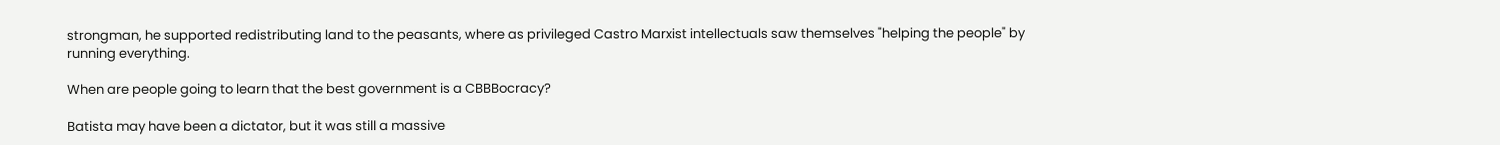strongman, he supported redistributing land to the peasants, where as privileged Castro Marxist intellectuals saw themselves "helping the people" by running everything.

When are people going to learn that the best government is a CBBBocracy?

Batista may have been a dictator, but it was still a massive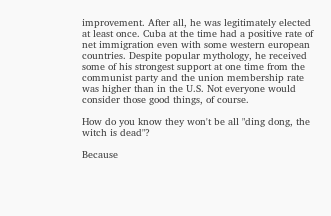improvement. After all, he was legitimately elected at least once. Cuba at the time had a positive rate of net immigration even with some western european countries. Despite popular mythology, he received some of his strongest support at one time from the communist party and the union membership rate was higher than in the U.S. Not everyone would consider those good things, of course.

How do you know they won't be all "ding dong, the witch is dead"?

Because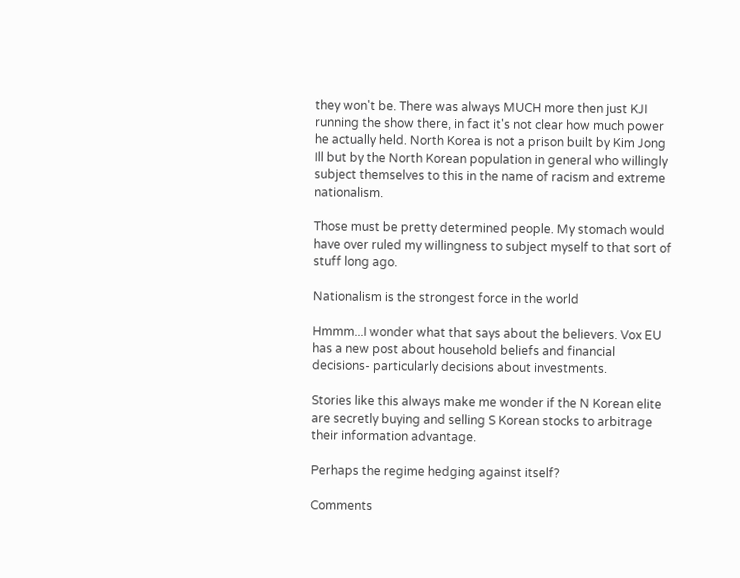they won't be. There was always MUCH more then just KJI running the show there, in fact it's not clear how much power he actually held. North Korea is not a prison built by Kim Jong Ill but by the North Korean population in general who willingly subject themselves to this in the name of racism and extreme nationalism.

Those must be pretty determined people. My stomach would have over ruled my willingness to subject myself to that sort of stuff long ago.

Nationalism is the strongest force in the world

Hmmm...I wonder what that says about the believers. Vox EU has a new post about household beliefs and financial decisions- particularly decisions about investments.

Stories like this always make me wonder if the N Korean elite are secretly buying and selling S Korean stocks to arbitrage their information advantage.

Perhaps the regime hedging against itself?

Comments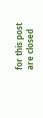for this post are closed